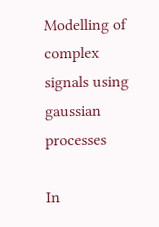Modelling of complex signals using gaussian processes

In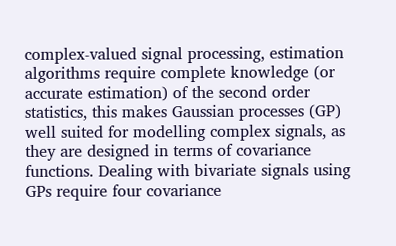complex-valued signal processing, estimation algorithms require complete knowledge (or accurate estimation) of the second order statistics, this makes Gaussian processes (GP) well suited for modelling complex signals, as they are designed in terms of covariance functions. Dealing with bivariate signals using GPs require four covariance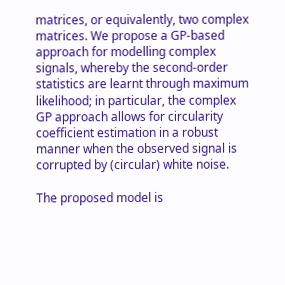matrices, or equivalently, two complex matrices. We propose a GP-based approach for modelling complex signals, whereby the second-order statistics are learnt through maximum likelihood; in particular, the complex GP approach allows for circularity coefficient estimation in a robust manner when the observed signal is corrupted by (circular) white noise.

The proposed model is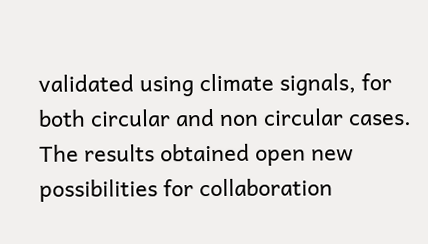validated using climate signals, for both circular and non circular cases. The results obtained open new possibilities for collaboration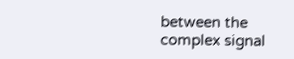between the complex signal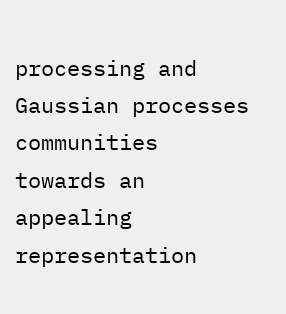processing and Gaussian processes communities towards an appealing representation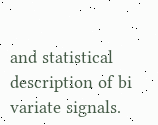and statistical description of bi variate signals.